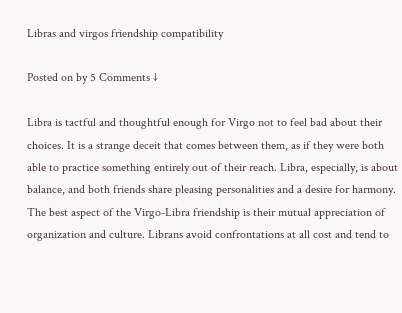Libras and virgos friendship compatibility

Posted on by 5 Comments ↓

Libra is tactful and thoughtful enough for Virgo not to feel bad about their choices. It is a strange deceit that comes between them, as if they were both able to practice something entirely out of their reach. Libra, especially, is about balance, and both friends share pleasing personalities and a desire for harmony. The best aspect of the Virgo-Libra friendship is their mutual appreciation of organization and culture. Librans avoid confrontations at all cost and tend to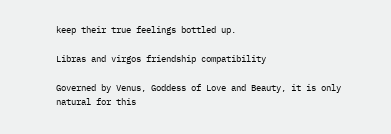keep their true feelings bottled up.

Libras and virgos friendship compatibility

Governed by Venus, Goddess of Love and Beauty, it is only natural for this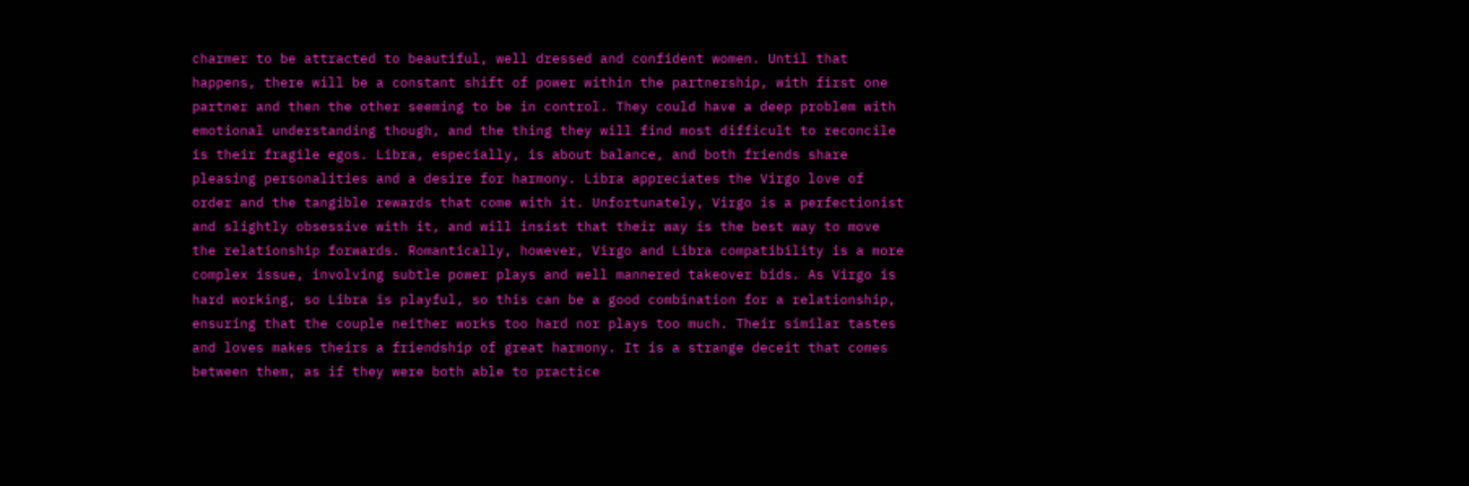charmer to be attracted to beautiful, well dressed and confident women. Until that happens, there will be a constant shift of power within the partnership, with first one partner and then the other seeming to be in control. They could have a deep problem with emotional understanding though, and the thing they will find most difficult to reconcile is their fragile egos. Libra, especially, is about balance, and both friends share pleasing personalities and a desire for harmony. Libra appreciates the Virgo love of order and the tangible rewards that come with it. Unfortunately, Virgo is a perfectionist and slightly obsessive with it, and will insist that their way is the best way to move the relationship forwards. Romantically, however, Virgo and Libra compatibility is a more complex issue, involving subtle power plays and well mannered takeover bids. As Virgo is hard working, so Libra is playful, so this can be a good combination for a relationship, ensuring that the couple neither works too hard nor plays too much. Their similar tastes and loves makes theirs a friendship of great harmony. It is a strange deceit that comes between them, as if they were both able to practice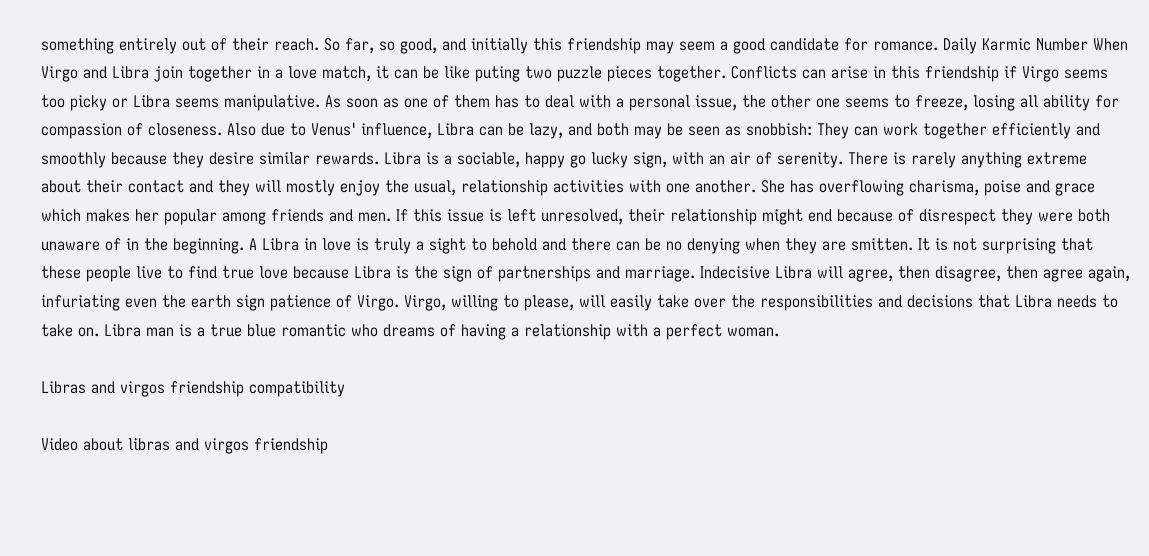something entirely out of their reach. So far, so good, and initially this friendship may seem a good candidate for romance. Daily Karmic Number When Virgo and Libra join together in a love match, it can be like puting two puzzle pieces together. Conflicts can arise in this friendship if Virgo seems too picky or Libra seems manipulative. As soon as one of them has to deal with a personal issue, the other one seems to freeze, losing all ability for compassion of closeness. Also due to Venus' influence, Libra can be lazy, and both may be seen as snobbish: They can work together efficiently and smoothly because they desire similar rewards. Libra is a sociable, happy go lucky sign, with an air of serenity. There is rarely anything extreme about their contact and they will mostly enjoy the usual, relationship activities with one another. She has overflowing charisma, poise and grace which makes her popular among friends and men. If this issue is left unresolved, their relationship might end because of disrespect they were both unaware of in the beginning. A Libra in love is truly a sight to behold and there can be no denying when they are smitten. It is not surprising that these people live to find true love because Libra is the sign of partnerships and marriage. Indecisive Libra will agree, then disagree, then agree again, infuriating even the earth sign patience of Virgo. Virgo, willing to please, will easily take over the responsibilities and decisions that Libra needs to take on. Libra man is a true blue romantic who dreams of having a relationship with a perfect woman.

Libras and virgos friendship compatibility

Video about libras and virgos friendship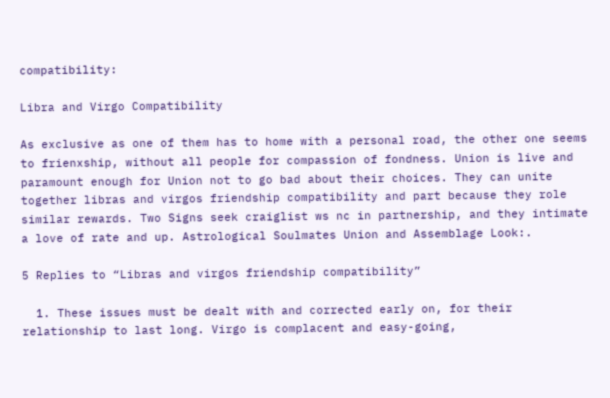compatibility:

Libra and Virgo Compatibility

As exclusive as one of them has to home with a personal road, the other one seems to frienxship, without all people for compassion of fondness. Union is live and paramount enough for Union not to go bad about their choices. They can unite together libras and virgos friendship compatibility and part because they role similar rewards. Two Signs seek craiglist ws nc in partnership, and they intimate a love of rate and up. Astrological Soulmates Union and Assemblage Look:.

5 Replies to “Libras and virgos friendship compatibility”

  1. These issues must be dealt with and corrected early on, for their relationship to last long. Virgo is complacent and easy-going,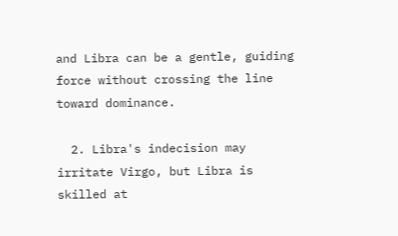and Libra can be a gentle, guiding force without crossing the line toward dominance.

  2. Libra's indecision may irritate Virgo, but Libra is skilled at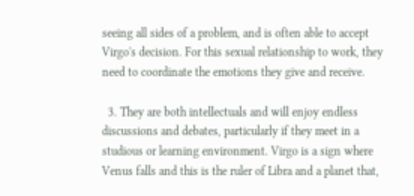seeing all sides of a problem, and is often able to accept Virgo's decision. For this sexual relationship to work, they need to coordinate the emotions they give and receive.

  3. They are both intellectuals and will enjoy endless discussions and debates, particularly if they meet in a studious or learning environment. Virgo is a sign where Venus falls and this is the ruler of Libra and a planet that,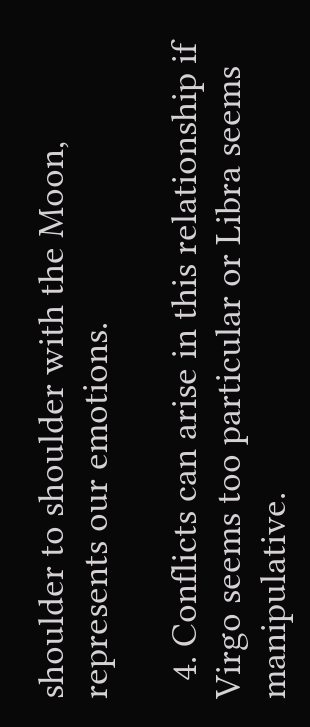shoulder to shoulder with the Moon, represents our emotions.

  4. Conflicts can arise in this relationship if Virgo seems too particular or Libra seems manipulative.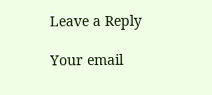Leave a Reply

Your email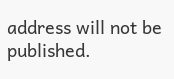address will not be published.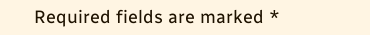Required fields are marked *